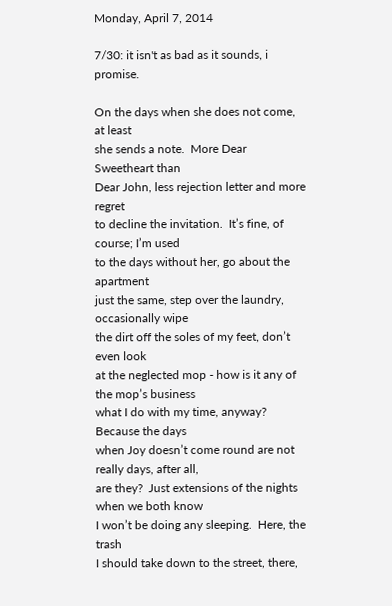Monday, April 7, 2014

7/30: it isn't as bad as it sounds, i promise.

On the days when she does not come, at least
she sends a note.  More Dear Sweetheart than
Dear John, less rejection letter and more regret
to decline the invitation.  It’s fine, of course; I’m used
to the days without her, go about the apartment
just the same, step over the laundry, occasionally wipe
the dirt off the soles of my feet, don’t even look
at the neglected mop - how is it any of the mop’s business
what I do with my time, anyway?  Because the days
when Joy doesn’t come round are not really days, after all,
are they?  Just extensions of the nights when we both know
I won’t be doing any sleeping.  Here, the trash
I should take down to the street, there,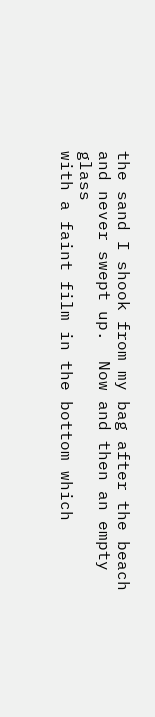the sand I shook from my bag after the beach
and never swept up.  Now and then an empty glass
with a faint film in the bottom which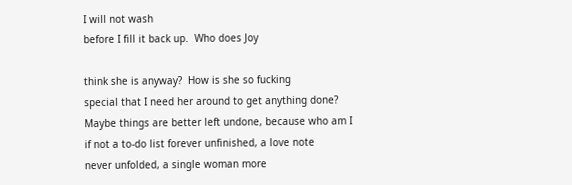I will not wash
before I fill it back up.  Who does Joy

think she is anyway?  How is she so fucking
special that I need her around to get anything done?
Maybe things are better left undone, because who am I
if not a to-do list forever unfinished, a love note
never unfolded, a single woman more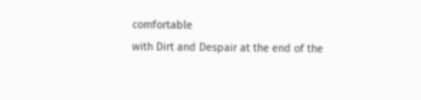comfortable
with Dirt and Despair at the end of the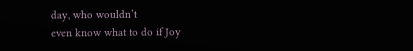day, who wouldn’t
even know what to do if Joy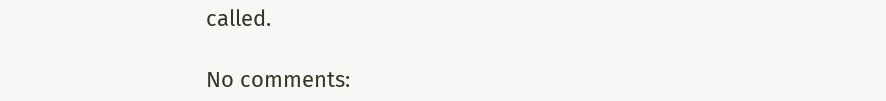called.

No comments: